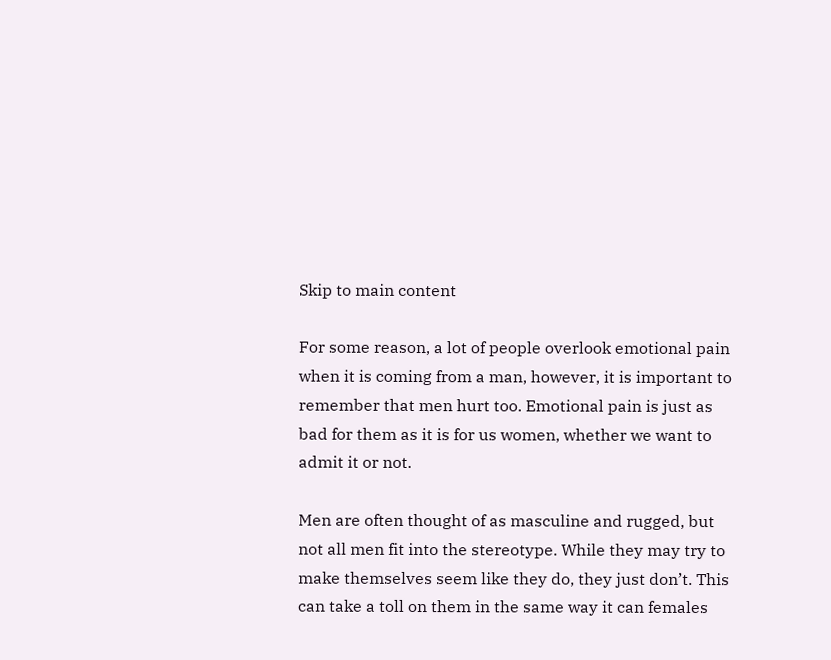Skip to main content

For some reason, a lot of people overlook emotional pain when it is coming from a man, however, it is important to remember that men hurt too. Emotional pain is just as bad for them as it is for us women, whether we want to admit it or not.

Men are often thought of as masculine and rugged, but not all men fit into the stereotype. While they may try to make themselves seem like they do, they just don’t. This can take a toll on them in the same way it can females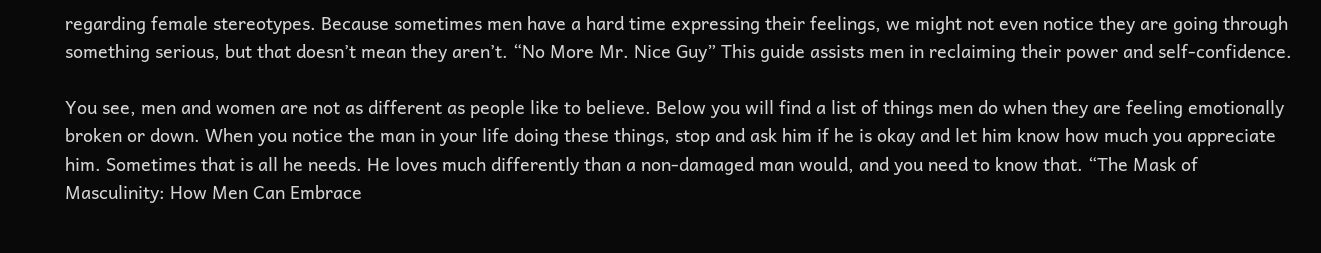regarding female stereotypes. Because sometimes men have a hard time expressing their feelings, we might not even notice they are going through something serious, but that doesn’t mean they aren’t. “No More Mr. Nice Guy” This guide assists men in reclaiming their power and self-confidence.

You see, men and women are not as different as people like to believe. Below you will find a list of things men do when they are feeling emotionally broken or down. When you notice the man in your life doing these things, stop and ask him if he is okay and let him know how much you appreciate him. Sometimes that is all he needs. He loves much differently than a non-damaged man would, and you need to know that. “The Mask of Masculinity: How Men Can Embrace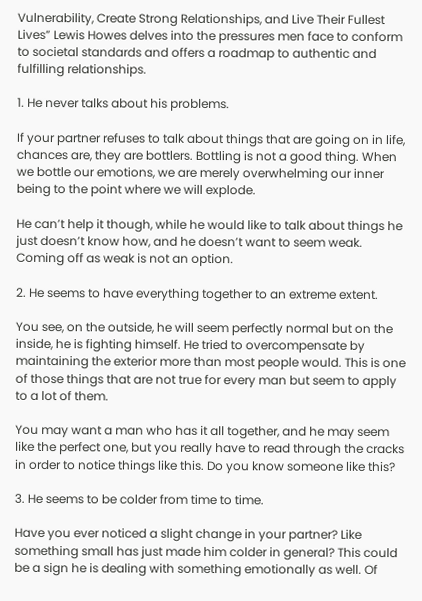Vulnerability, Create Strong Relationships, and Live Their Fullest Lives” Lewis Howes delves into the pressures men face to conform to societal standards and offers a roadmap to authentic and fulfilling relationships.

1. He never talks about his problems.

If your partner refuses to talk about things that are going on in life, chances are, they are bottlers. Bottling is not a good thing. When we bottle our emotions, we are merely overwhelming our inner being to the point where we will explode.

He can’t help it though, while he would like to talk about things he just doesn’t know how, and he doesn’t want to seem weak. Coming off as weak is not an option.

2. He seems to have everything together to an extreme extent.

You see, on the outside, he will seem perfectly normal but on the inside, he is fighting himself. He tried to overcompensate by maintaining the exterior more than most people would. This is one of those things that are not true for every man but seem to apply to a lot of them.

You may want a man who has it all together, and he may seem like the perfect one, but you really have to read through the cracks in order to notice things like this. Do you know someone like this?

3. He seems to be colder from time to time.

Have you ever noticed a slight change in your partner? Like something small has just made him colder in general? This could be a sign he is dealing with something emotionally as well. Of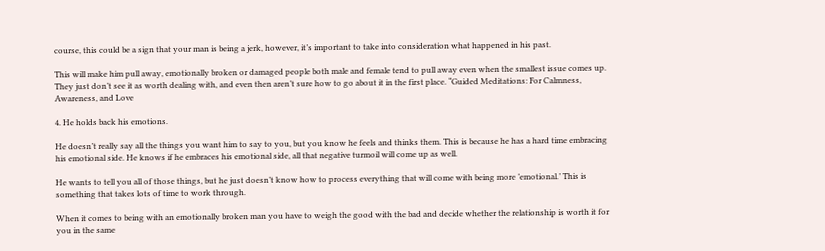course, this could be a sign that your man is being a jerk, however, it’s important to take into consideration what happened in his past.

This will make him pull away, emotionally broken or damaged people both male and female tend to pull away even when the smallest issue comes up. They just don’t see it as worth dealing with, and even then aren’t sure how to go about it in the first place. “Guided Meditations: For Calmness, Awareness, and Love

4. He holds back his emotions.

He doesn’t really say all the things you want him to say to you, but you know he feels and thinks them. This is because he has a hard time embracing his emotional side. He knows if he embraces his emotional side, all that negative turmoil will come up as well.

He wants to tell you all of those things, but he just doesn’t know how to process everything that will come with being more ’emotional.’ This is something that takes lots of time to work through.

When it comes to being with an emotionally broken man you have to weigh the good with the bad and decide whether the relationship is worth it for you in the same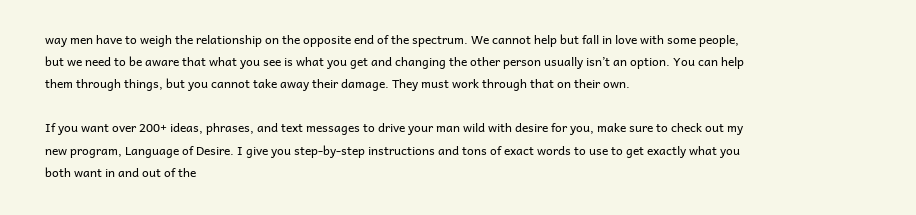way men have to weigh the relationship on the opposite end of the spectrum. We cannot help but fall in love with some people, but we need to be aware that what you see is what you get and changing the other person usually isn’t an option. You can help them through things, but you cannot take away their damage. They must work through that on their own.

If you want over 200+ ideas, phrases, and text messages to drive your man wild with desire for you, make sure to check out my new program, Language of Desire. I give you step-by-step instructions and tons of exact words to use to get exactly what you both want in and out of the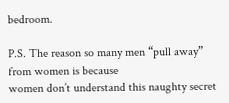bedroom.

P.S. The reason so many men “pull away” from women is because
women don’t understand this naughty secret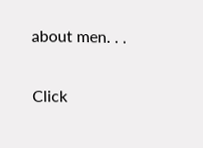about men. . .

Click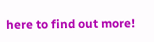here to find out more!